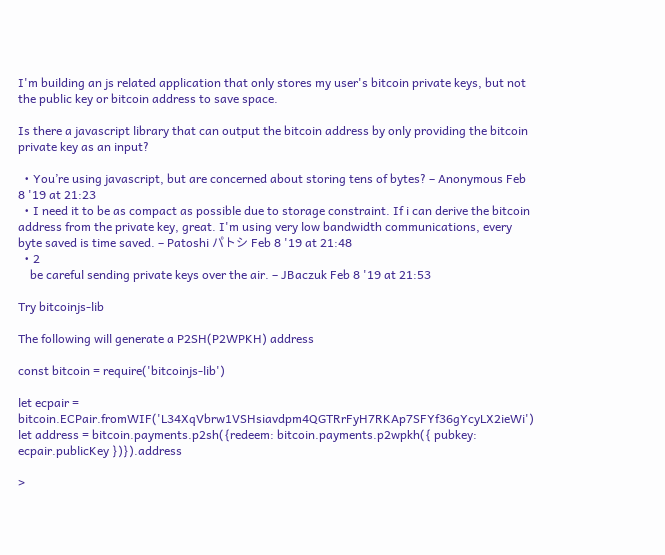I'm building an js related application that only stores my user's bitcoin private keys, but not the public key or bitcoin address to save space.

Is there a javascript library that can output the bitcoin address by only providing the bitcoin private key as an input?

  • You’re using javascript, but are concerned about storing tens of bytes? – Anonymous Feb 8 '19 at 21:23
  • I need it to be as compact as possible due to storage constraint. If i can derive the bitcoin address from the private key, great. I'm using very low bandwidth communications, every byte saved is time saved. – Patoshi パトシ Feb 8 '19 at 21:48
  • 2
    be careful sending private keys over the air. – JBaczuk Feb 8 '19 at 21:53

Try bitcoinjs-lib

The following will generate a P2SH(P2WPKH) address

const bitcoin = require('bitcoinjs-lib')

let ecpair = bitcoin.ECPair.fromWIF('L34XqVbrw1VSHsiavdpm4QGTRrFyH7RKAp7SFYf36gYcyLX2ieWi')
let address = bitcoin.payments.p2sh({redeem: bitcoin.payments.p2wpkh({ pubkey: ecpair.publicKey })}).address

>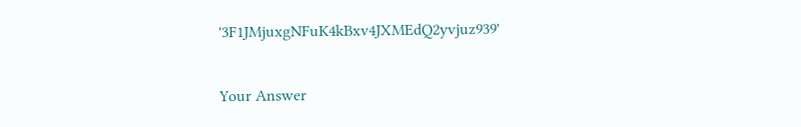'3F1JMjuxgNFuK4kBxv4JXMEdQ2yvjuz939'

Your Answer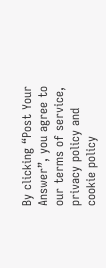By clicking “Post Your Answer”, you agree to our terms of service, privacy policy and cookie policy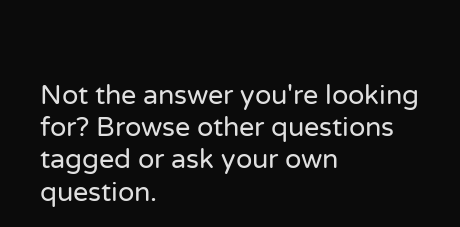Not the answer you're looking for? Browse other questions tagged or ask your own question.